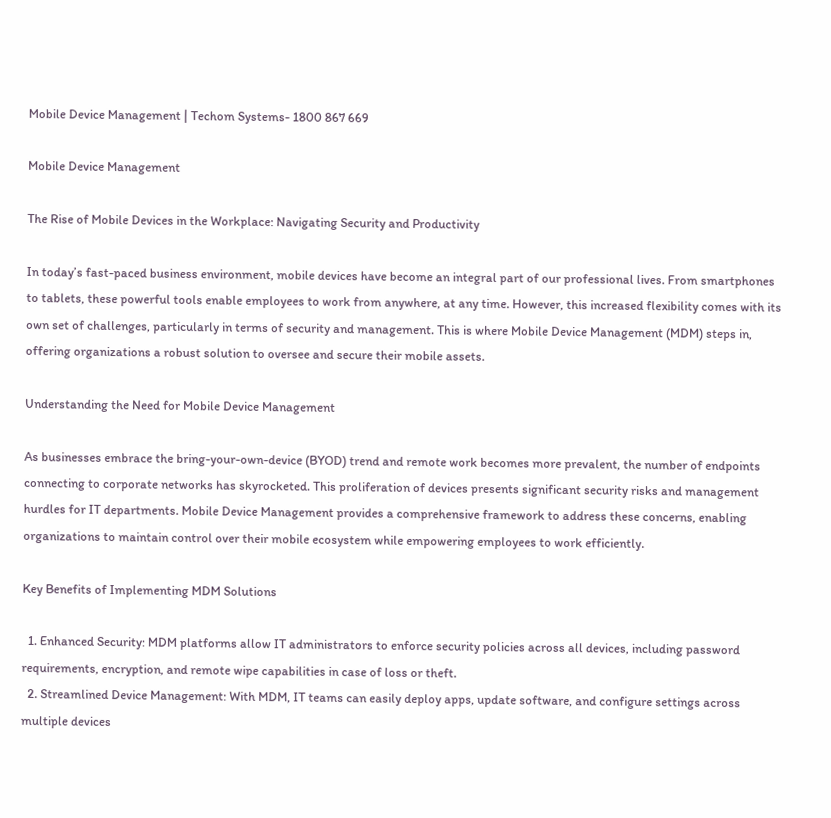Mobile Device Management | Techom Systems- 1800 867 669

Mobile Device Management

The Rise of Mobile Devices in the Workplace: Navigating Security and Productivity

In today’s fast-paced business environment, mobile devices have become an integral part of our professional lives. From smartphones to tablets, these powerful tools enable employees to work from anywhere, at any time. However, this increased flexibility comes with its own set of challenges, particularly in terms of security and management. This is where Mobile Device Management (MDM) steps in, offering organizations a robust solution to oversee and secure their mobile assets.

Understanding the Need for Mobile Device Management

As businesses embrace the bring-your-own-device (BYOD) trend and remote work becomes more prevalent, the number of endpoints connecting to corporate networks has skyrocketed. This proliferation of devices presents significant security risks and management hurdles for IT departments. Mobile Device Management provides a comprehensive framework to address these concerns, enabling organizations to maintain control over their mobile ecosystem while empowering employees to work efficiently.

Key Benefits of Implementing MDM Solutions

  1. Enhanced Security: MDM platforms allow IT administrators to enforce security policies across all devices, including password requirements, encryption, and remote wipe capabilities in case of loss or theft.
  2. Streamlined Device Management: With MDM, IT teams can easily deploy apps, update software, and configure settings across multiple devices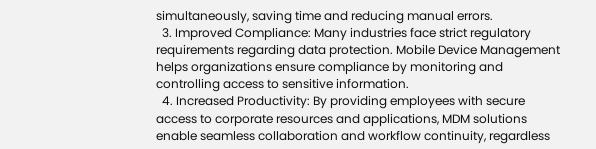simultaneously, saving time and reducing manual errors.
  3. Improved Compliance: Many industries face strict regulatory requirements regarding data protection. Mobile Device Management helps organizations ensure compliance by monitoring and controlling access to sensitive information.
  4. Increased Productivity: By providing employees with secure access to corporate resources and applications, MDM solutions enable seamless collaboration and workflow continuity, regardless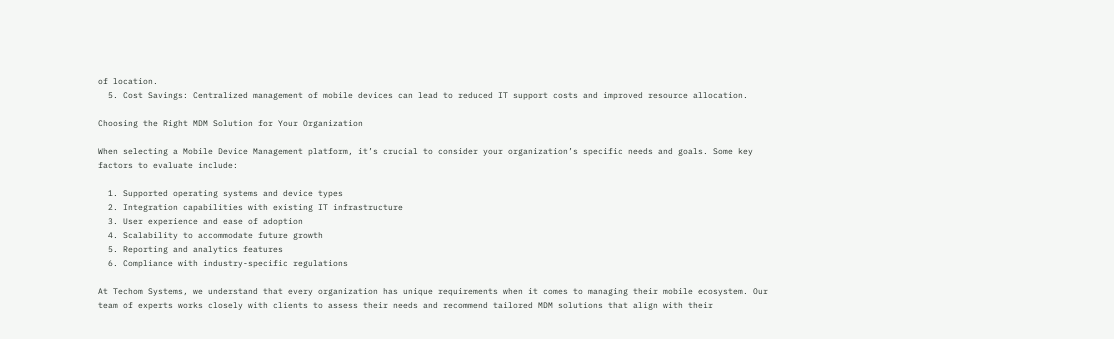of location.
  5. Cost Savings: Centralized management of mobile devices can lead to reduced IT support costs and improved resource allocation.

Choosing the Right MDM Solution for Your Organization

When selecting a Mobile Device Management platform, it’s crucial to consider your organization’s specific needs and goals. Some key factors to evaluate include:

  1. Supported operating systems and device types
  2. Integration capabilities with existing IT infrastructure
  3. User experience and ease of adoption
  4. Scalability to accommodate future growth
  5. Reporting and analytics features
  6. Compliance with industry-specific regulations

At Techom Systems, we understand that every organization has unique requirements when it comes to managing their mobile ecosystem. Our team of experts works closely with clients to assess their needs and recommend tailored MDM solutions that align with their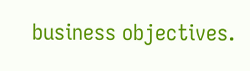business objectives.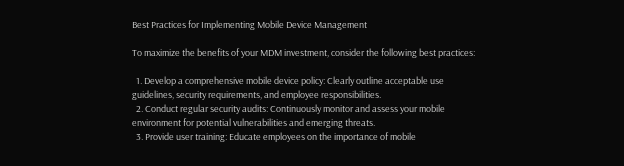Best Practices for Implementing Mobile Device Management

To maximize the benefits of your MDM investment, consider the following best practices:

  1. Develop a comprehensive mobile device policy: Clearly outline acceptable use guidelines, security requirements, and employee responsibilities.
  2. Conduct regular security audits: Continuously monitor and assess your mobile environment for potential vulnerabilities and emerging threats.
  3. Provide user training: Educate employees on the importance of mobile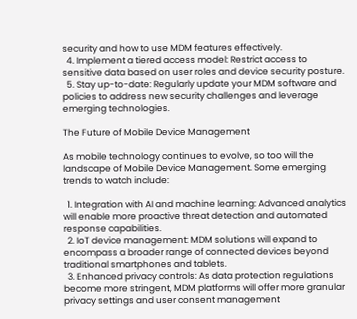security and how to use MDM features effectively.
  4. Implement a tiered access model: Restrict access to sensitive data based on user roles and device security posture.
  5. Stay up-to-date: Regularly update your MDM software and policies to address new security challenges and leverage emerging technologies.

The Future of Mobile Device Management

As mobile technology continues to evolve, so too will the landscape of Mobile Device Management. Some emerging trends to watch include:

  1. Integration with AI and machine learning: Advanced analytics will enable more proactive threat detection and automated response capabilities.
  2. IoT device management: MDM solutions will expand to encompass a broader range of connected devices beyond traditional smartphones and tablets.
  3. Enhanced privacy controls: As data protection regulations become more stringent, MDM platforms will offer more granular privacy settings and user consent management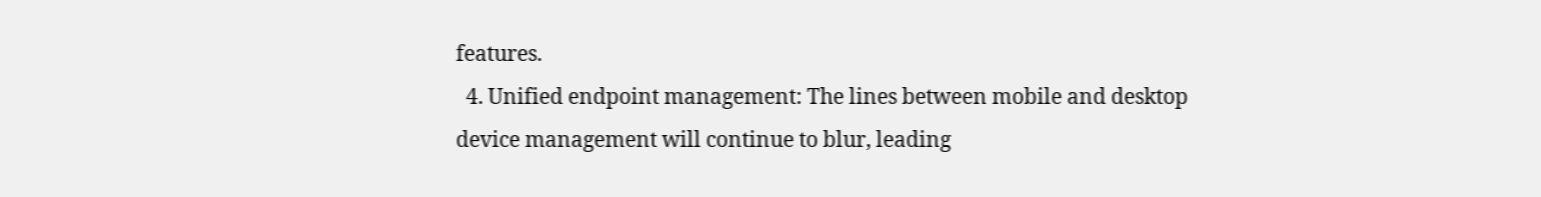features.
  4. Unified endpoint management: The lines between mobile and desktop device management will continue to blur, leading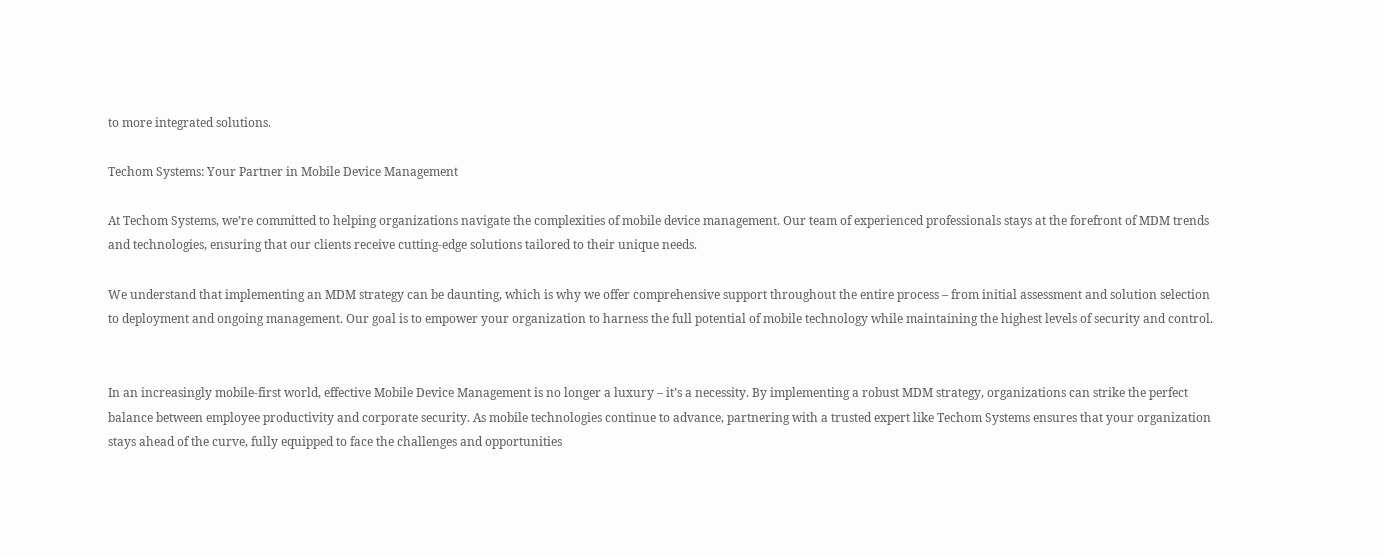to more integrated solutions.

Techom Systems: Your Partner in Mobile Device Management

At Techom Systems, we’re committed to helping organizations navigate the complexities of mobile device management. Our team of experienced professionals stays at the forefront of MDM trends and technologies, ensuring that our clients receive cutting-edge solutions tailored to their unique needs.

We understand that implementing an MDM strategy can be daunting, which is why we offer comprehensive support throughout the entire process – from initial assessment and solution selection to deployment and ongoing management. Our goal is to empower your organization to harness the full potential of mobile technology while maintaining the highest levels of security and control.


In an increasingly mobile-first world, effective Mobile Device Management is no longer a luxury – it’s a necessity. By implementing a robust MDM strategy, organizations can strike the perfect balance between employee productivity and corporate security. As mobile technologies continue to advance, partnering with a trusted expert like Techom Systems ensures that your organization stays ahead of the curve, fully equipped to face the challenges and opportunities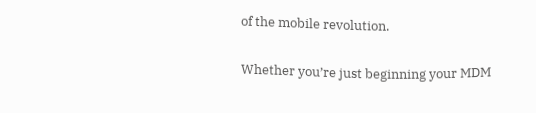of the mobile revolution.

Whether you’re just beginning your MDM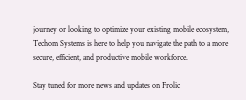journey or looking to optimize your existing mobile ecosystem, Techom Systems is here to help you navigate the path to a more secure, efficient, and productive mobile workforce.

Stay tuned for more news and updates on Frolic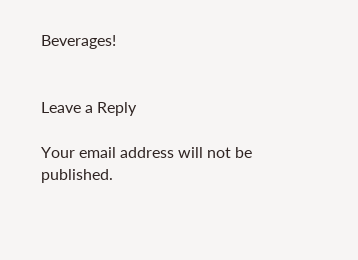Beverages!


Leave a Reply

Your email address will not be published.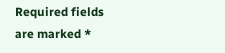Required fields are marked *